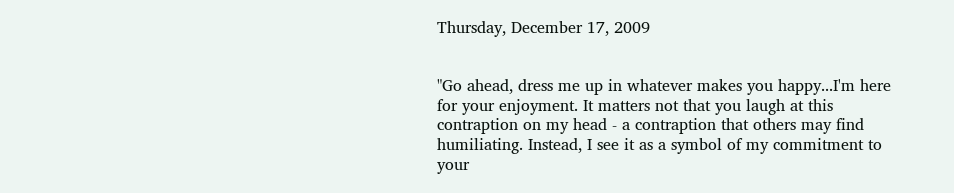Thursday, December 17, 2009


"Go ahead, dress me up in whatever makes you happy...I'm here for your enjoyment. It matters not that you laugh at this contraption on my head - a contraption that others may find humiliating. Instead, I see it as a symbol of my commitment to your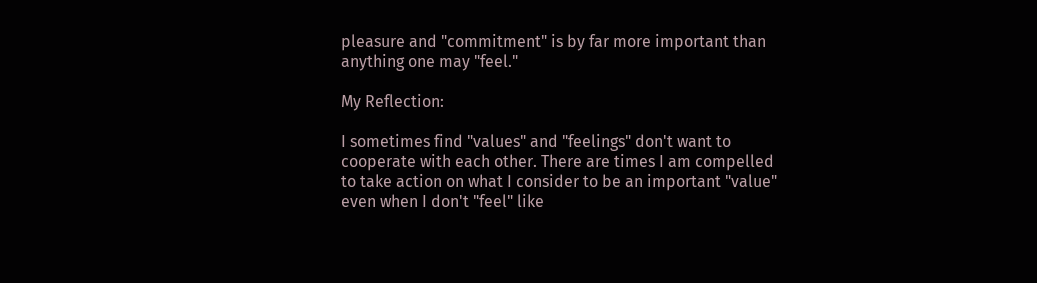pleasure and "commitment" is by far more important than anything one may "feel."

My Reflection:

I sometimes find "values" and "feelings" don't want to cooperate with each other. There are times I am compelled to take action on what I consider to be an important "value" even when I don't "feel" like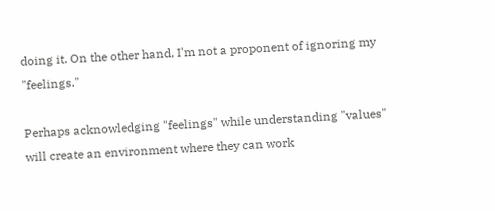doing it. On the other hand, I'm not a proponent of ignoring my "feelings."

Perhaps acknowledging "feelings" while understanding "values" will create an environment where they can work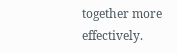together more effectively.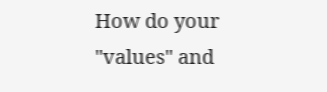How do your "values" and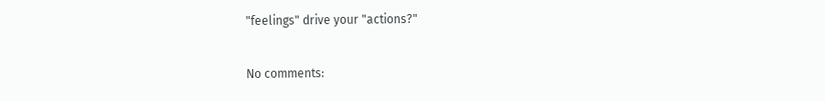"feelings" drive your "actions?"

No comments: